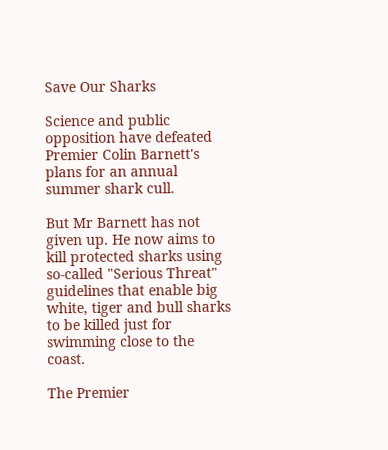Save Our Sharks

Science and public opposition have defeated Premier Colin Barnett's plans for an annual summer shark cull.

But Mr Barnett has not given up. He now aims to kill protected sharks using so-called "Serious Threat" guidelines that enable big white, tiger and bull sharks to be killed just for swimming close to the coast.

The Premier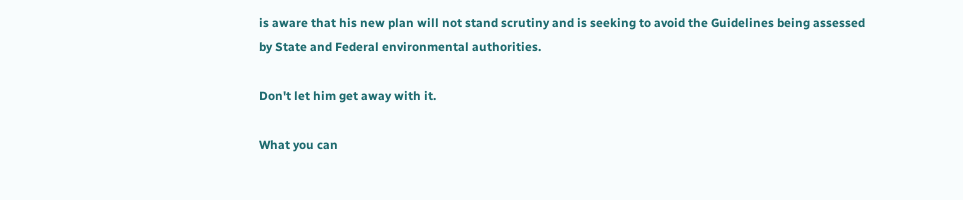is aware that his new plan will not stand scrutiny and is seeking to avoid the Guidelines being assessed by State and Federal environmental authorities.

Don't let him get away with it.

What you can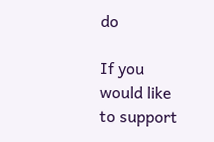do

If you would like to support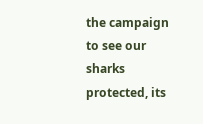the campaign to see our sharks protected, its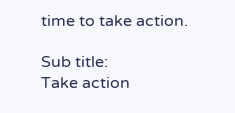time to take action.

Sub title:
Take action